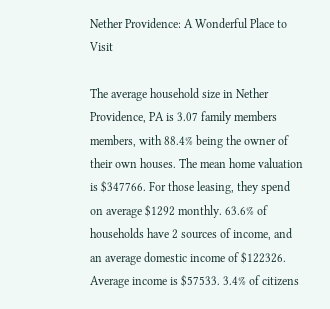Nether Providence: A Wonderful Place to Visit

The average household size in Nether Providence, PA is 3.07 family members members, with 88.4% being the owner of their own houses. The mean home valuation is $347766. For those leasing, they spend on average $1292 monthly. 63.6% of households have 2 sources of income, and an average domestic income of $122326. Average income is $57533. 3.4% of citizens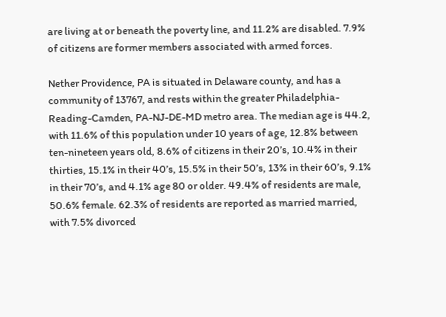are living at or beneath the poverty line, and 11.2% are disabled. 7.9% of citizens are former members associated with armed forces.

Nether Providence, PA is situated in Delaware county, and has a community of 13767, and rests within the greater Philadelphia-Reading-Camden, PA-NJ-DE-MD metro area. The median age is 44.2, with 11.6% of this population under 10 years of age, 12.8% between ten-nineteen years old, 8.6% of citizens in their 20’s, 10.4% in their thirties, 15.1% in their 40’s, 15.5% in their 50’s, 13% in their 60’s, 9.1% in their 70’s, and 4.1% age 80 or older. 49.4% of residents are male, 50.6% female. 62.3% of residents are reported as married married, with 7.5% divorced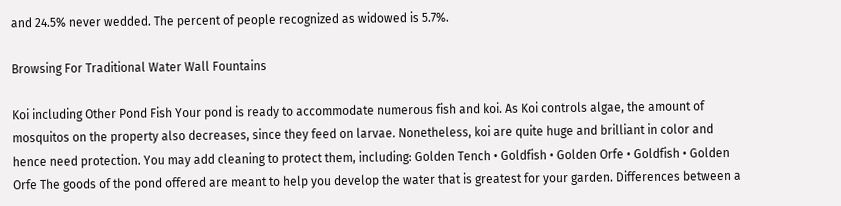and 24.5% never wedded. The percent of people recognized as widowed is 5.7%.

Browsing For Traditional Water Wall Fountains

Koi including Other Pond Fish Your pond is ready to accommodate numerous fish and koi. As Koi controls algae, the amount of mosquitos on the property also decreases, since they feed on larvae. Nonetheless, koi are quite huge and brilliant in color and hence need protection. You may add cleaning to protect them, including: Golden Tench • Goldfish • Golden Orfe • Goldfish • Golden Orfe The goods of the pond offered are meant to help you develop the water that is greatest for your garden. Differences between a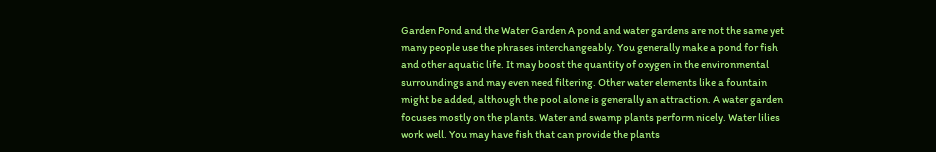Garden Pond and the Water Garden A pond and water gardens are not the same yet many people use the phrases interchangeably. You generally make a pond for fish and other aquatic life. It may boost the quantity of oxygen in the environmental surroundings and may even need filtering. Other water elements like a fountain might be added, although the pool alone is generally an attraction. A water garden focuses mostly on the plants. Water and swamp plants perform nicely. Water lilies work well. You may have fish that can provide the plants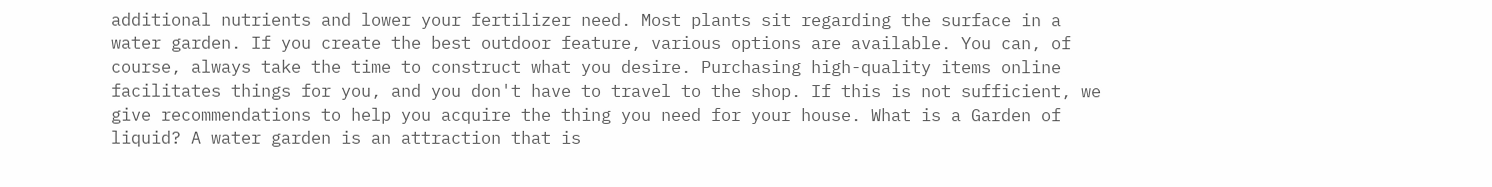additional nutrients and lower your fertilizer need. Most plants sit regarding the surface in a water garden. If you create the best outdoor feature, various options are available. You can, of course, always take the time to construct what you desire. Purchasing high-quality items online facilitates things for you, and you don't have to travel to the shop. If this is not sufficient, we give recommendations to help you acquire the thing you need for your house. What is a Garden of liquid? A water garden is an attraction that is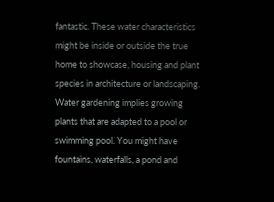fantastic. These water characteristics might be inside or outside the true home to showcase, housing and plant species in architecture or landscaping. Water gardening implies growing plants that are adapted to a pool or swimming pool. You might have fountains, waterfalls, a pond and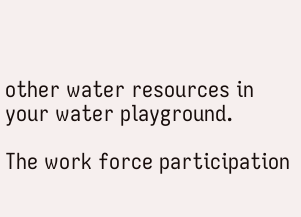other water resources in your water playground.

The work force participation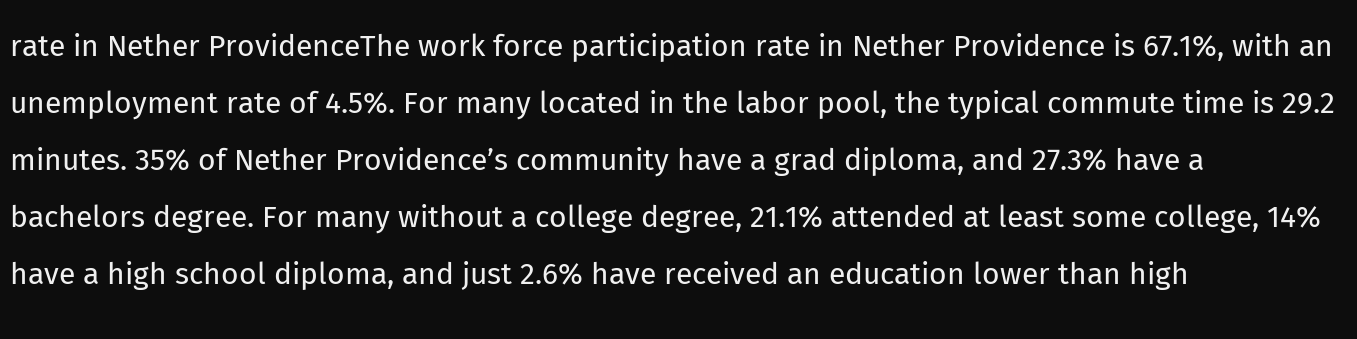rate in Nether ProvidenceThe work force participation rate in Nether Providence is 67.1%, with an unemployment rate of 4.5%. For many located in the labor pool, the typical commute time is 29.2 minutes. 35% of Nether Providence’s community have a grad diploma, and 27.3% have a bachelors degree. For many without a college degree, 21.1% attended at least some college, 14% have a high school diploma, and just 2.6% have received an education lower than high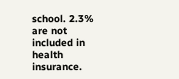school. 2.3% are not included in health insurance.